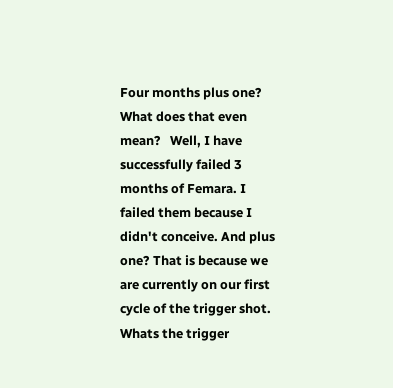Four months plus one? What does that even mean?   Well, I have successfully failed 3 months of Femara. I failed them because I didn't conceive. And plus one? That is because we are currently on our first cycle of the trigger shot. Whats the trigger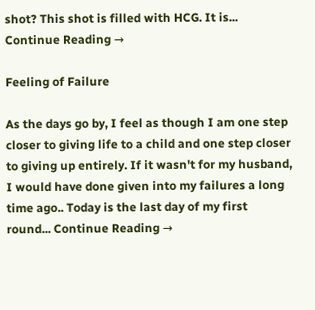shot? This shot is filled with HCG. It is... Continue Reading →

Feeling of Failure

As the days go by, I feel as though I am one step closer to giving life to a child and one step closer to giving up entirely. If it wasn't for my husband, I would have done given into my failures a long time ago.. Today is the last day of my first round... Continue Reading →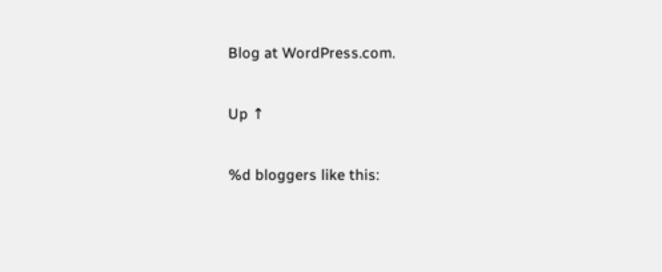Blog at WordPress.com.

Up ↑

%d bloggers like this: